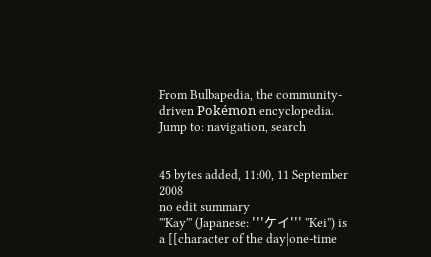From Bulbapedia, the community-driven Pokémon encyclopedia.
Jump to: navigation, search


45 bytes added, 11:00, 11 September 2008
no edit summary
'''Kay''' (Japanese: '''ケイ''' ''Kei'') is a [[character of the day|one-time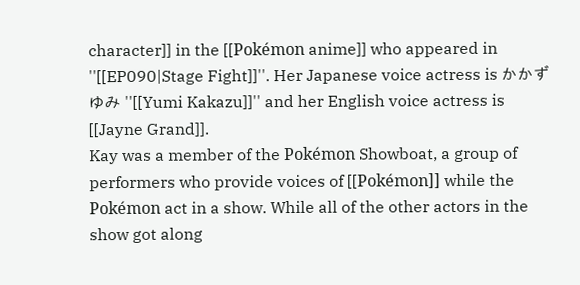character]] in the [[Pokémon anime]] who appeared in ''[[EP090|Stage Fight]]''. Her Japanese voice actress is かかずゆみ ''[[Yumi Kakazu]]'' and her English voice actress is [[Jayne Grand]].
Kay was a member of the Pokémon Showboat, a group of performers who provide voices of [[Pokémon]] while the Pokémon act in a show. While all of the other actors in the show got along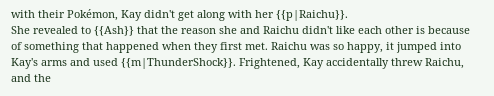with their Pokémon, Kay didn't get along with her {{p|Raichu}}.
She revealed to {{Ash}} that the reason she and Raichu didn't like each other is because of something that happened when they first met. Raichu was so happy, it jumped into Kay's arms and used {{m|ThunderShock}}. Frightened, Kay accidentally threw Raichu, and the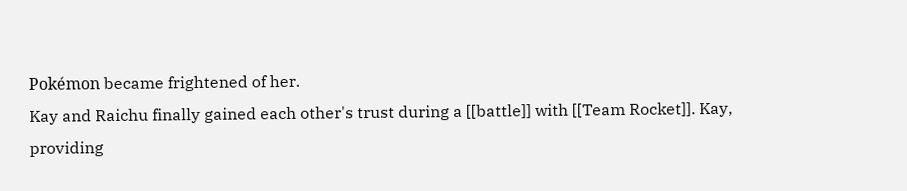Pokémon became frightened of her.
Kay and Raichu finally gained each other's trust during a [[battle]] with [[Team Rocket]]. Kay, providing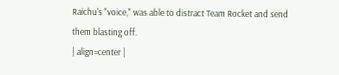Raichu's "voice," was able to distract Team Rocket and send them blasting off.
| align=center |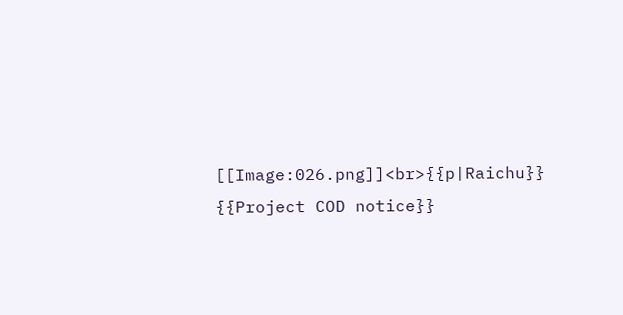[[Image:026.png]]<br>{{p|Raichu}}
{{Project COD notice}}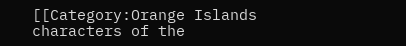[[Category:Orange Islands characters of the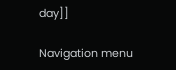day]]

Navigation menu